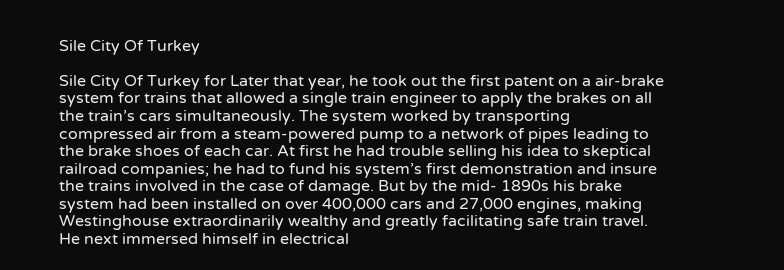Sile City Of Turkey

Sile City Of Turkey for Later that year, he took out the first patent on a air-brake system for trains that allowed a single train engineer to apply the brakes on all the train’s cars simultaneously. The system worked by transporting compressed air from a steam-powered pump to a network of pipes leading to the brake shoes of each car. At first he had trouble selling his idea to skeptical railroad companies; he had to fund his system’s first demonstration and insure the trains involved in the case of damage. But by the mid- 1890s his brake system had been installed on over 400,000 cars and 27,000 engines, making Westinghouse extraordinarily wealthy and greatly facilitating safe train travel. He next immersed himself in electrical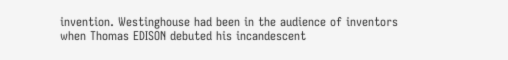invention. Westinghouse had been in the audience of inventors when Thomas EDISON debuted his incandescent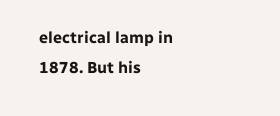electrical lamp in 1878. But his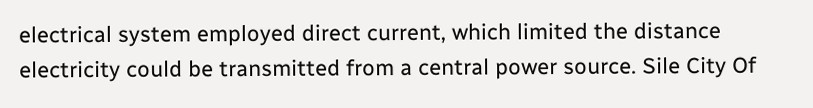electrical system employed direct current, which limited the distance electricity could be transmitted from a central power source. Sile City Of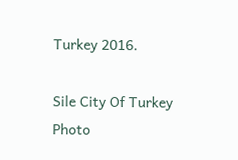Turkey 2016.

Sile City Of Turkey Photo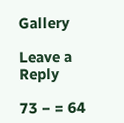Gallery

Leave a Reply

73 − = 64